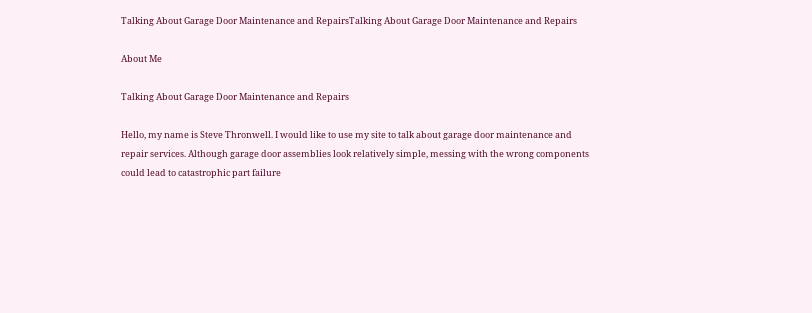Talking About Garage Door Maintenance and RepairsTalking About Garage Door Maintenance and Repairs

About Me

Talking About Garage Door Maintenance and Repairs

Hello, my name is Steve Thronwell. I would like to use my site to talk about garage door maintenance and repair services. Although garage door assemblies look relatively simple, messing with the wrong components could lead to catastrophic part failure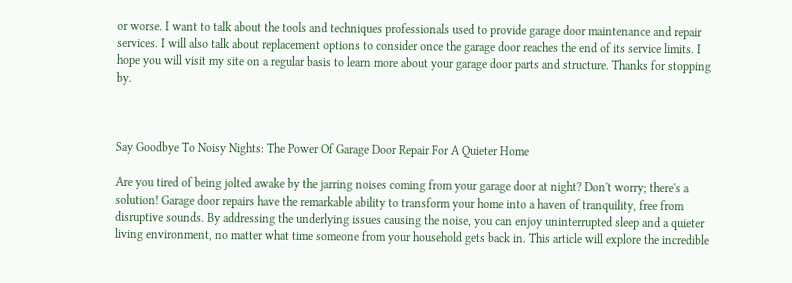or worse. I want to talk about the tools and techniques professionals used to provide garage door maintenance and repair services. I will also talk about replacement options to consider once the garage door reaches the end of its service limits. I hope you will visit my site on a regular basis to learn more about your garage door parts and structure. Thanks for stopping by.



Say Goodbye To Noisy Nights: The Power Of Garage Door Repair For A Quieter Home

Are you tired of being jolted awake by the jarring noises coming from your garage door at night? Don't worry; there's a solution! Garage door repairs have the remarkable ability to transform your home into a haven of tranquility, free from disruptive sounds. By addressing the underlying issues causing the noise, you can enjoy uninterrupted sleep and a quieter living environment, no matter what time someone from your household gets back in. This article will explore the incredible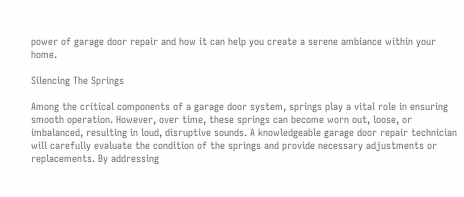power of garage door repair and how it can help you create a serene ambiance within your home.

Silencing The Springs

Among the critical components of a garage door system, springs play a vital role in ensuring smooth operation. However, over time, these springs can become worn out, loose, or imbalanced, resulting in loud, disruptive sounds. A knowledgeable garage door repair technician will carefully evaluate the condition of the springs and provide necessary adjustments or replacements. By addressing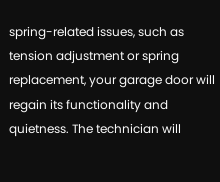spring-related issues, such as tension adjustment or spring replacement, your garage door will regain its functionality and quietness. The technician will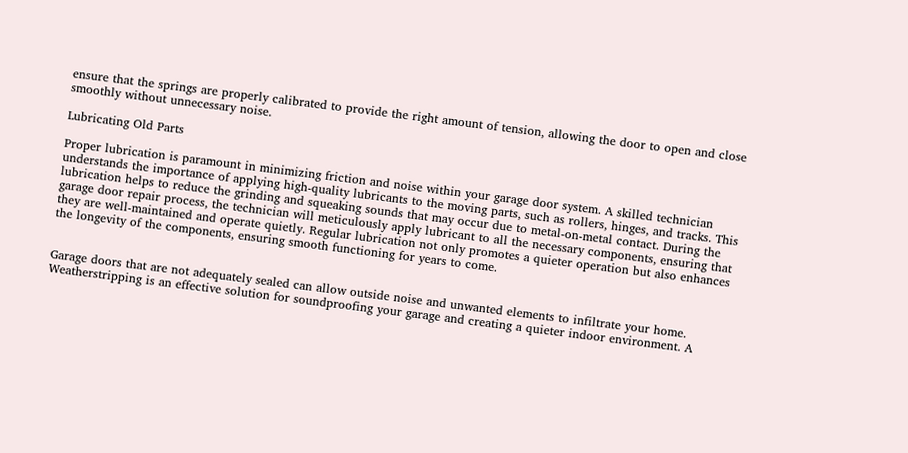ensure that the springs are properly calibrated to provide the right amount of tension, allowing the door to open and close smoothly without unnecessary noise.

Lubricating Old Parts

Proper lubrication is paramount in minimizing friction and noise within your garage door system. A skilled technician understands the importance of applying high-quality lubricants to the moving parts, such as rollers, hinges, and tracks. This lubrication helps to reduce the grinding and squeaking sounds that may occur due to metal-on-metal contact. During the garage door repair process, the technician will meticulously apply lubricant to all the necessary components, ensuring that they are well-maintained and operate quietly. Regular lubrication not only promotes a quieter operation but also enhances the longevity of the components, ensuring smooth functioning for years to come.


Garage doors that are not adequately sealed can allow outside noise and unwanted elements to infiltrate your home. Weatherstripping is an effective solution for soundproofing your garage and creating a quieter indoor environment. A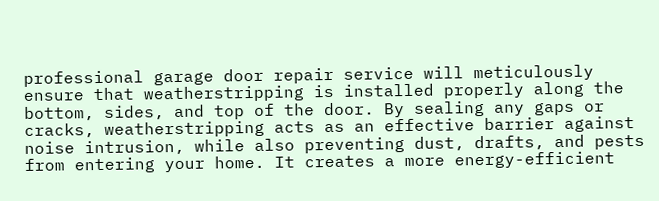professional garage door repair service will meticulously ensure that weatherstripping is installed properly along the bottom, sides, and top of the door. By sealing any gaps or cracks, weatherstripping acts as an effective barrier against noise intrusion, while also preventing dust, drafts, and pests from entering your home. It creates a more energy-efficient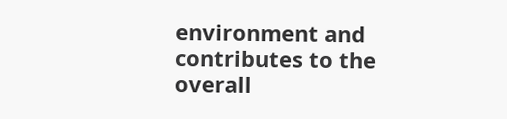environment and contributes to the overall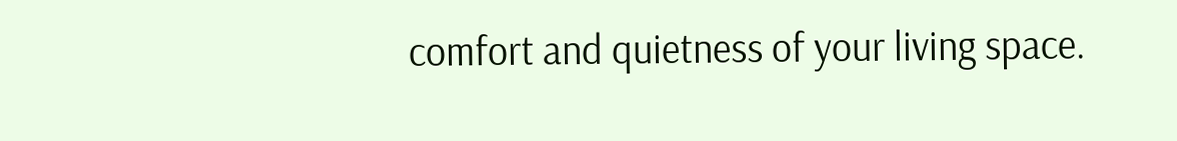comfort and quietness of your living space.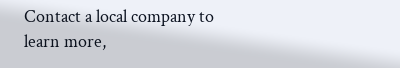Contact a local company to learn more,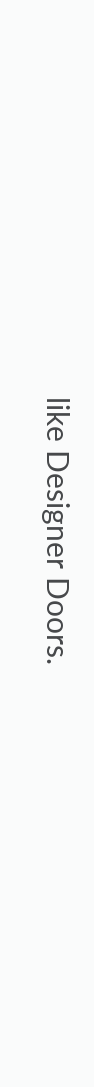like Designer Doors.